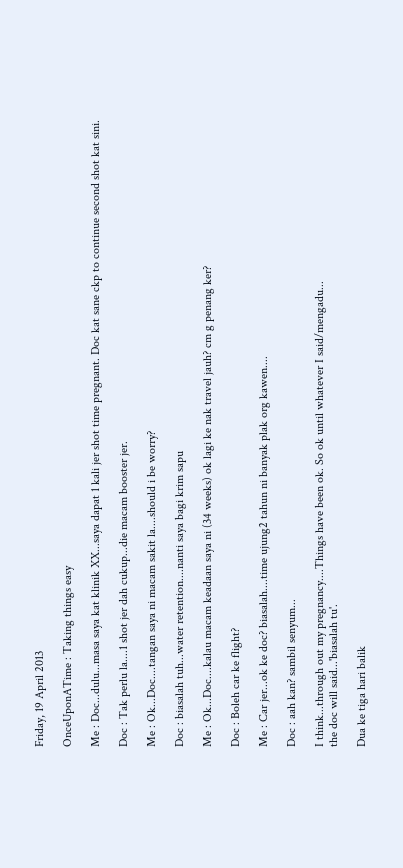Friday, 19 April 2013

OnceUponATime : Taking things easy

Me : Doc...dulu...masa saya kat klinik XX...saya dapat 1 kali jer shot time pregnant. Doc kat sane ckp to continue second shot kat sini.

Doc : Tak perlu la....1 shot jer dah cukup...die macam booster jer.

Me : Ok...Doc....tangan saya ni macam sakit la....should i be worry?

Doc : biasalah tuh...water retention....nanti saya bagi krim sapu

Me : Ok...Doc....kalau macam keadaan saya ni (34 weeks) ok lagi ke nak travel jauh? cm g penang ker?

Doc : Boleh car ke flight?

Me : Car jer...ok ke doc? biasalah....time ujung2 tahun ni banyak plak org kawen....

Doc : aah kan? sambil senyum...

I think...through out my pregnancy....Things have been ok. So ok until whatever I said/mengadu...
the doc will said...'biasalah tu'.

Dua ke tiga hari balik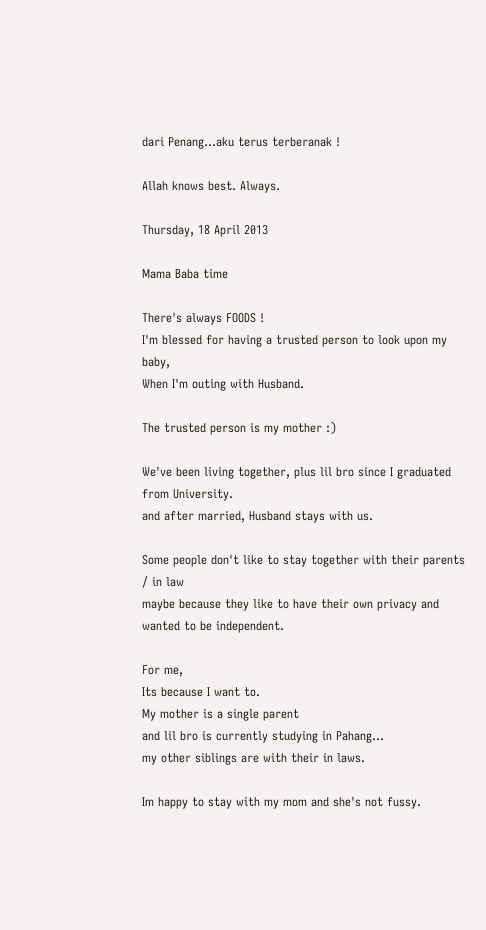dari Penang...aku terus terberanak !

Allah knows best. Always.

Thursday, 18 April 2013

Mama Baba time

There's always FOODS !
I'm blessed for having a trusted person to look upon my baby,
When I'm outing with Husband.

The trusted person is my mother :)

We've been living together, plus lil bro since I graduated from University.
and after married, Husband stays with us.

Some people don't like to stay together with their parents / in law
maybe because they like to have their own privacy and
wanted to be independent.

For me,
Its because I want to.
My mother is a single parent
and lil bro is currently studying in Pahang...
my other siblings are with their in laws.

Im happy to stay with my mom and she's not fussy.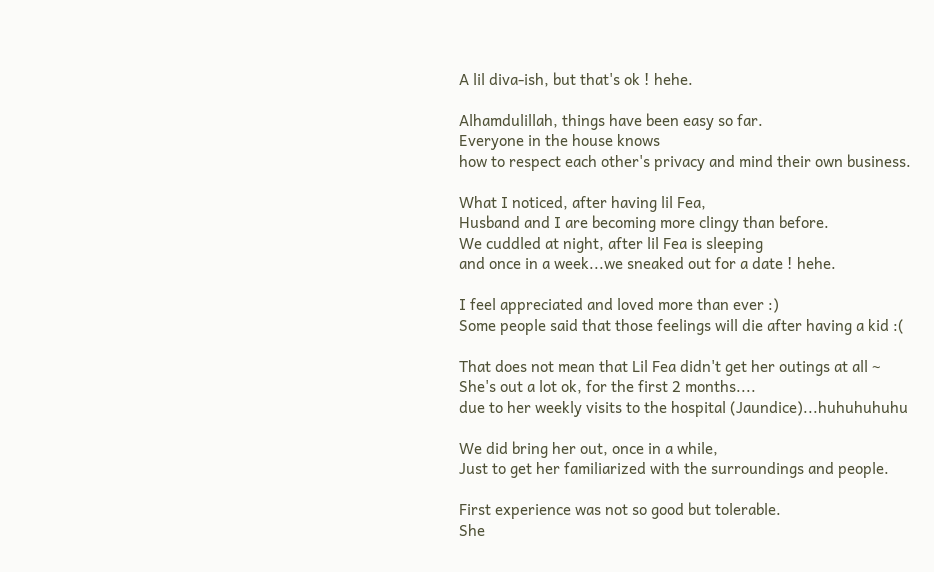A lil diva-ish, but that's ok ! hehe.

Alhamdulillah, things have been easy so far.
Everyone in the house knows
how to respect each other's privacy and mind their own business.

What I noticed, after having lil Fea,
Husband and I are becoming more clingy than before.
We cuddled at night, after lil Fea is sleeping
and once in a week...we sneaked out for a date ! hehe.

I feel appreciated and loved more than ever :)
Some people said that those feelings will die after having a kid :(

That does not mean that Lil Fea didn't get her outings at all ~
She's out a lot ok, for the first 2 months....
due to her weekly visits to the hospital (Jaundice)...huhuhuhuhu

We did bring her out, once in a while,
Just to get her familiarized with the surroundings and people.

First experience was not so good but tolerable.
She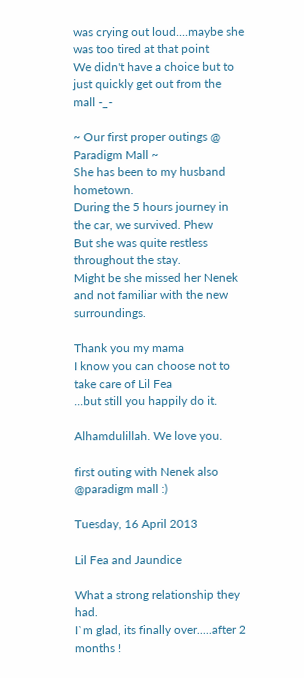was crying out loud....maybe she was too tired at that point
We didn't have a choice but to just quickly get out from the mall -_-

~ Our first proper outings @ Paradigm Mall ~
She has been to my husband hometown.
During the 5 hours journey in the car, we survived. Phew
But she was quite restless throughout the stay.
Might be she missed her Nenek and not familiar with the new surroundings.

Thank you my mama
I know you can choose not to take care of Lil Fea
...but still you happily do it.

Alhamdulillah. We love you.

first outing with Nenek also @paradigm mall :)

Tuesday, 16 April 2013

Lil Fea and Jaundice

What a strong relationship they had.
I`m glad, its finally over.....after 2 months !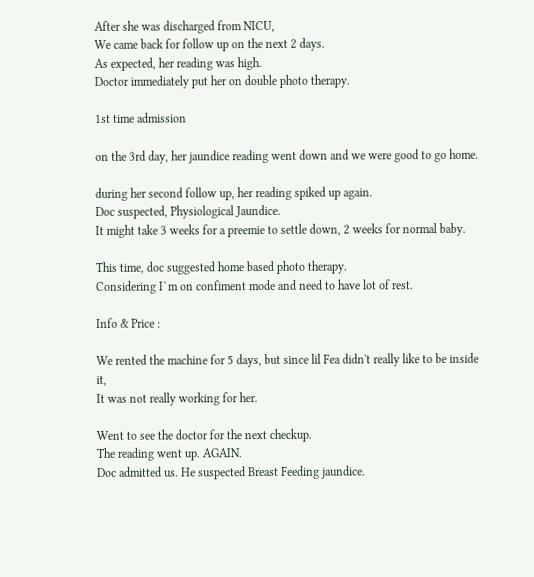After she was discharged from NICU,
We came back for follow up on the next 2 days.
As expected, her reading was high.
Doctor immediately put her on double photo therapy.

1st time admission

on the 3rd day, her jaundice reading went down and we were good to go home.

during her second follow up, her reading spiked up again.
Doc suspected, Physiological Jaundice.
It might take 3 weeks for a preemie to settle down, 2 weeks for normal baby.

This time, doc suggested home based photo therapy.
Considering I`m on confiment mode and need to have lot of rest.

Info & Price :

We rented the machine for 5 days, but since lil Fea didn't really like to be inside it,
It was not really working for her.

Went to see the doctor for the next checkup.
The reading went up. AGAIN.
Doc admitted us. He suspected Breast Feeding jaundice.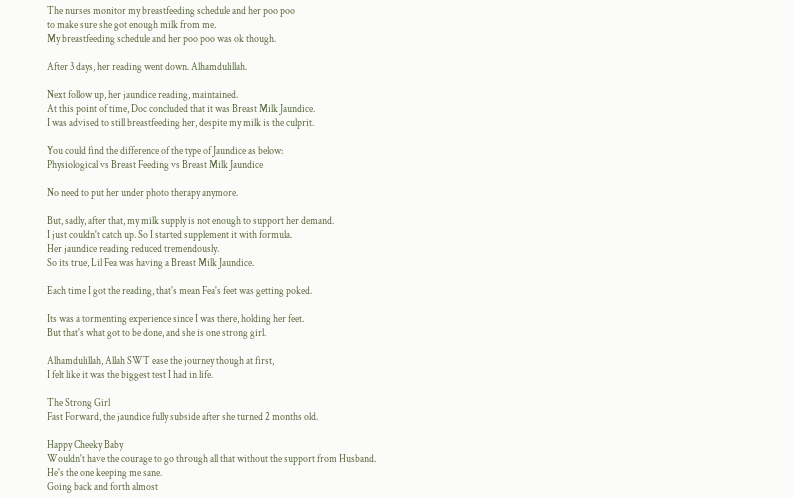The nurses monitor my breastfeeding schedule and her poo poo
to make sure she got enough milk from me.
My breastfeeding schedule and her poo poo was ok though.

After 3 days, her reading went down. Alhamdulillah.

Next follow up, her jaundice reading, maintained.
At this point of time, Doc concluded that it was Breast Milk Jaundice.
I was advised to still breastfeeding her, despite my milk is the culprit.

You could find the difference of the type of Jaundice as below:
Physiological vs Breast Feeding vs Breast Milk Jaundice

No need to put her under photo therapy anymore.

But, sadly, after that, my milk supply is not enough to support her demand.
I just couldn't catch up. So I started supplement it with formula.
Her jaundice reading reduced tremendously.
So its true, Lil Fea was having a Breast Milk Jaundice.

Each time I got the reading, that's mean Fea's feet was getting poked.

Its was a tormenting experience since I was there, holding her feet.
But that's what got to be done, and she is one strong girl.

Alhamdulillah, Allah SWT ease the journey though at first,
I felt like it was the biggest test I had in life.

The Strong Girl
Fast Forward, the jaundice fully subside after she turned 2 months old.

Happy Cheeky Baby
Wouldn't have the courage to go through all that without the support from Husband.
He's the one keeping me sane.
Going back and forth almost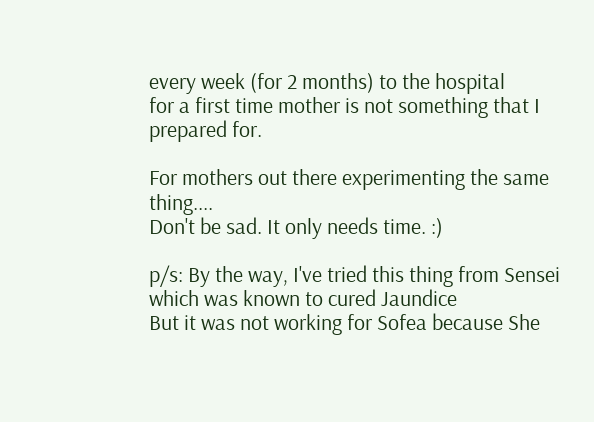every week (for 2 months) to the hospital
for a first time mother is not something that I prepared for.

For mothers out there experimenting the same thing....
Don't be sad. It only needs time. :)

p/s: By the way, I've tried this thing from Sensei which was known to cured Jaundice
But it was not working for Sofea because She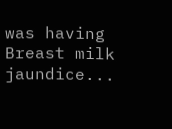was having Breast milk jaundice...